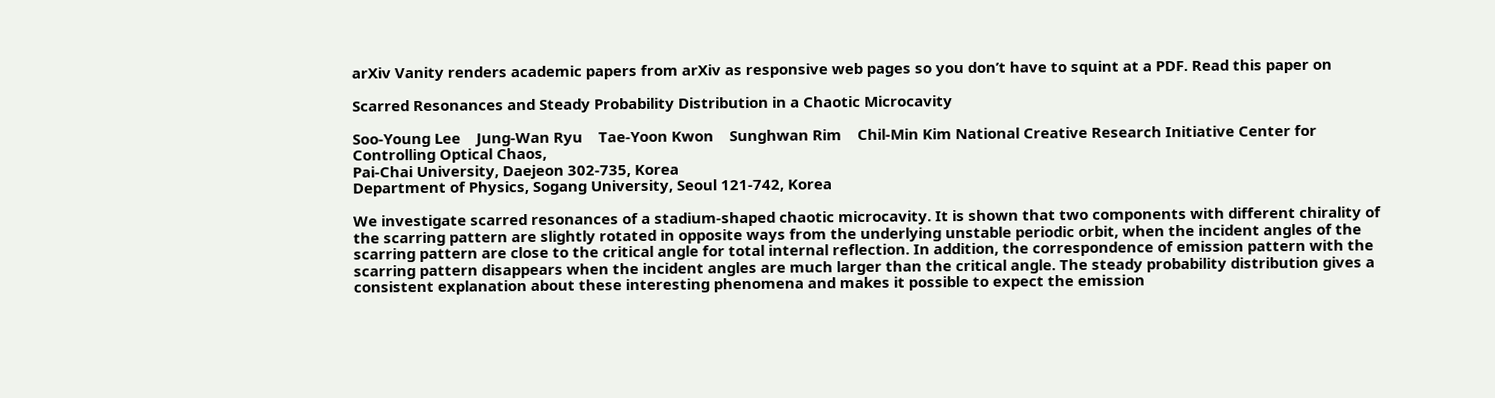arXiv Vanity renders academic papers from arXiv as responsive web pages so you don’t have to squint at a PDF. Read this paper on

Scarred Resonances and Steady Probability Distribution in a Chaotic Microcavity

Soo-Young Lee    Jung-Wan Ryu    Tae-Yoon Kwon    Sunghwan Rim    Chil-Min Kim National Creative Research Initiative Center for Controlling Optical Chaos,
Pai-Chai University, Daejeon 302-735, Korea
Department of Physics, Sogang University, Seoul 121-742, Korea

We investigate scarred resonances of a stadium-shaped chaotic microcavity. It is shown that two components with different chirality of the scarring pattern are slightly rotated in opposite ways from the underlying unstable periodic orbit, when the incident angles of the scarring pattern are close to the critical angle for total internal reflection. In addition, the correspondence of emission pattern with the scarring pattern disappears when the incident angles are much larger than the critical angle. The steady probability distribution gives a consistent explanation about these interesting phenomena and makes it possible to expect the emission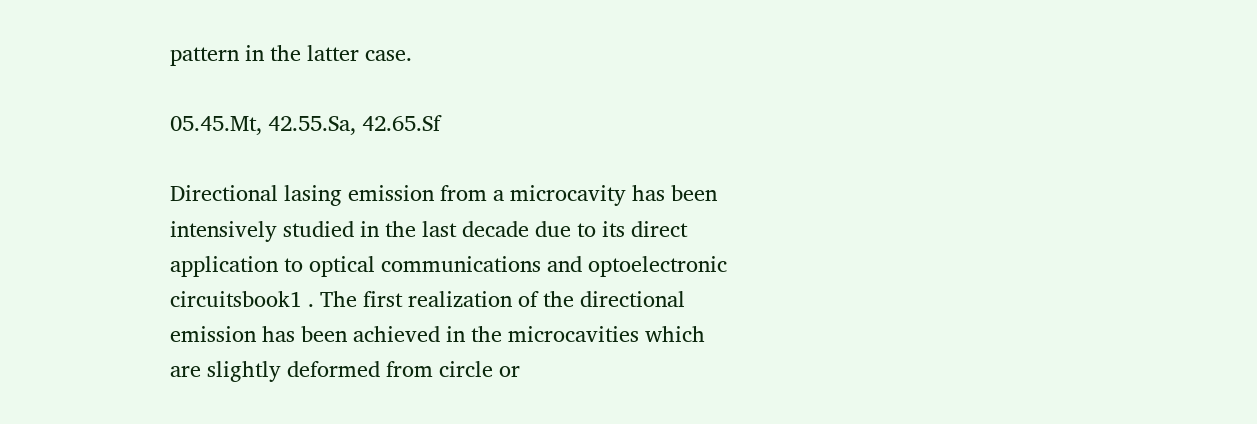pattern in the latter case.

05.45.Mt, 42.55.Sa, 42.65.Sf

Directional lasing emission from a microcavity has been intensively studied in the last decade due to its direct application to optical communications and optoelectronic circuitsbook1 . The first realization of the directional emission has been achieved in the microcavities which are slightly deformed from circle or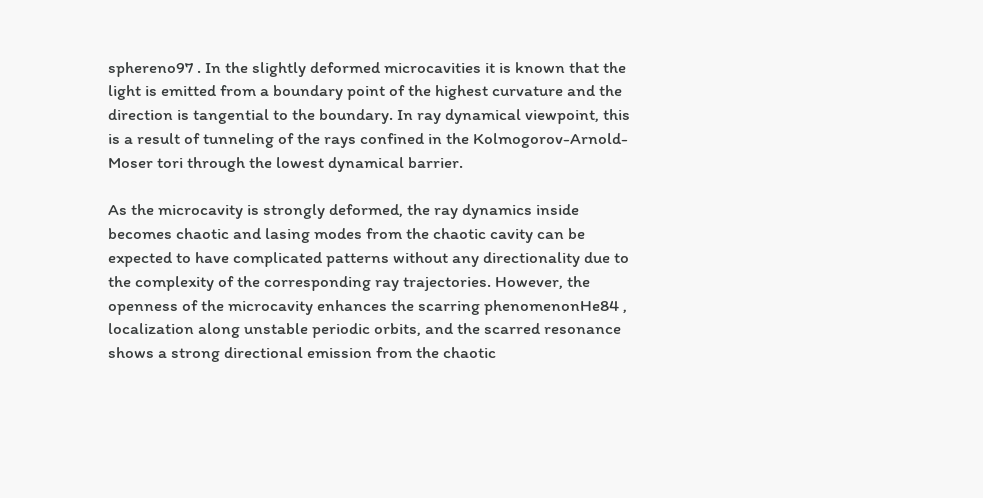sphereno97 . In the slightly deformed microcavities it is known that the light is emitted from a boundary point of the highest curvature and the direction is tangential to the boundary. In ray dynamical viewpoint, this is a result of tunneling of the rays confined in the Kolmogorov-Arnold-Moser tori through the lowest dynamical barrier.

As the microcavity is strongly deformed, the ray dynamics inside becomes chaotic and lasing modes from the chaotic cavity can be expected to have complicated patterns without any directionality due to the complexity of the corresponding ray trajectories. However, the openness of the microcavity enhances the scarring phenomenonHe84 , localization along unstable periodic orbits, and the scarred resonance shows a strong directional emission from the chaotic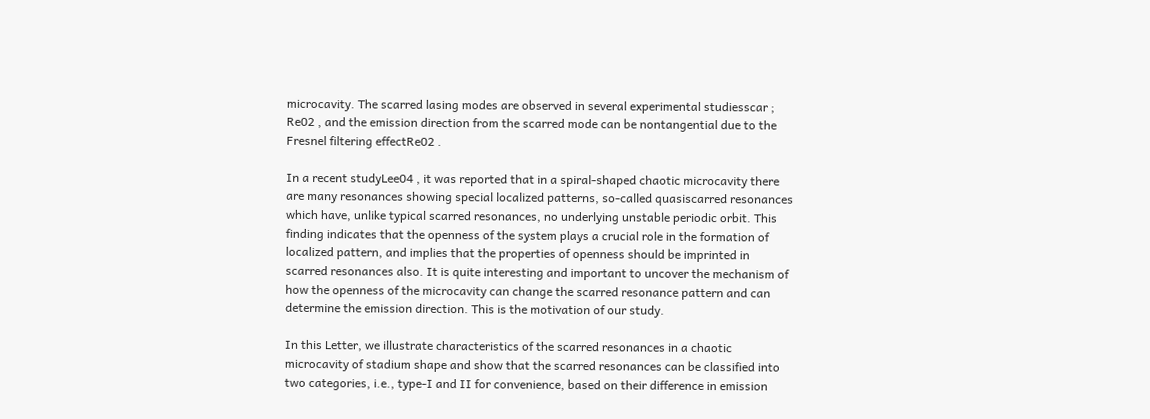microcavity. The scarred lasing modes are observed in several experimental studiesscar ; Re02 , and the emission direction from the scarred mode can be nontangential due to the Fresnel filtering effectRe02 .

In a recent studyLee04 , it was reported that in a spiral-shaped chaotic microcavity there are many resonances showing special localized patterns, so-called quasiscarred resonances which have, unlike typical scarred resonances, no underlying unstable periodic orbit. This finding indicates that the openness of the system plays a crucial role in the formation of localized pattern, and implies that the properties of openness should be imprinted in scarred resonances also. It is quite interesting and important to uncover the mechanism of how the openness of the microcavity can change the scarred resonance pattern and can determine the emission direction. This is the motivation of our study.

In this Letter, we illustrate characteristics of the scarred resonances in a chaotic microcavity of stadium shape and show that the scarred resonances can be classified into two categories, i.e., type-I and II for convenience, based on their difference in emission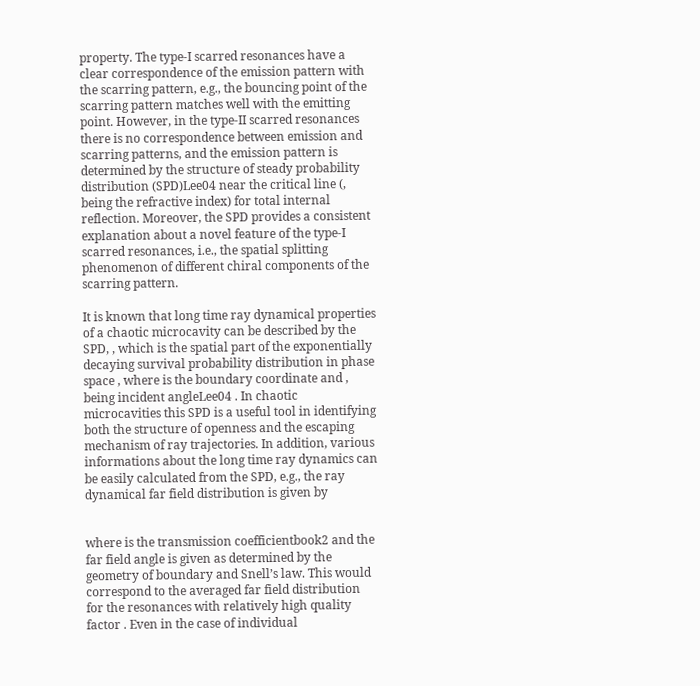property. The type-I scarred resonances have a clear correspondence of the emission pattern with the scarring pattern, e.g., the bouncing point of the scarring pattern matches well with the emitting point. However, in the type-II scarred resonances there is no correspondence between emission and scarring patterns, and the emission pattern is determined by the structure of steady probability distribution (SPD)Lee04 near the critical line (, being the refractive index) for total internal reflection. Moreover, the SPD provides a consistent explanation about a novel feature of the type-I scarred resonances, i.e., the spatial splitting phenomenon of different chiral components of the scarring pattern.

It is known that long time ray dynamical properties of a chaotic microcavity can be described by the SPD, , which is the spatial part of the exponentially decaying survival probability distribution in phase space , where is the boundary coordinate and , being incident angleLee04 . In chaotic microcavities this SPD is a useful tool in identifying both the structure of openness and the escaping mechanism of ray trajectories. In addition, various informations about the long time ray dynamics can be easily calculated from the SPD, e.g., the ray dynamical far field distribution is given by


where is the transmission coefficientbook2 and the far field angle is given as determined by the geometry of boundary and Snell’s law. This would correspond to the averaged far field distribution for the resonances with relatively high quality factor . Even in the case of individual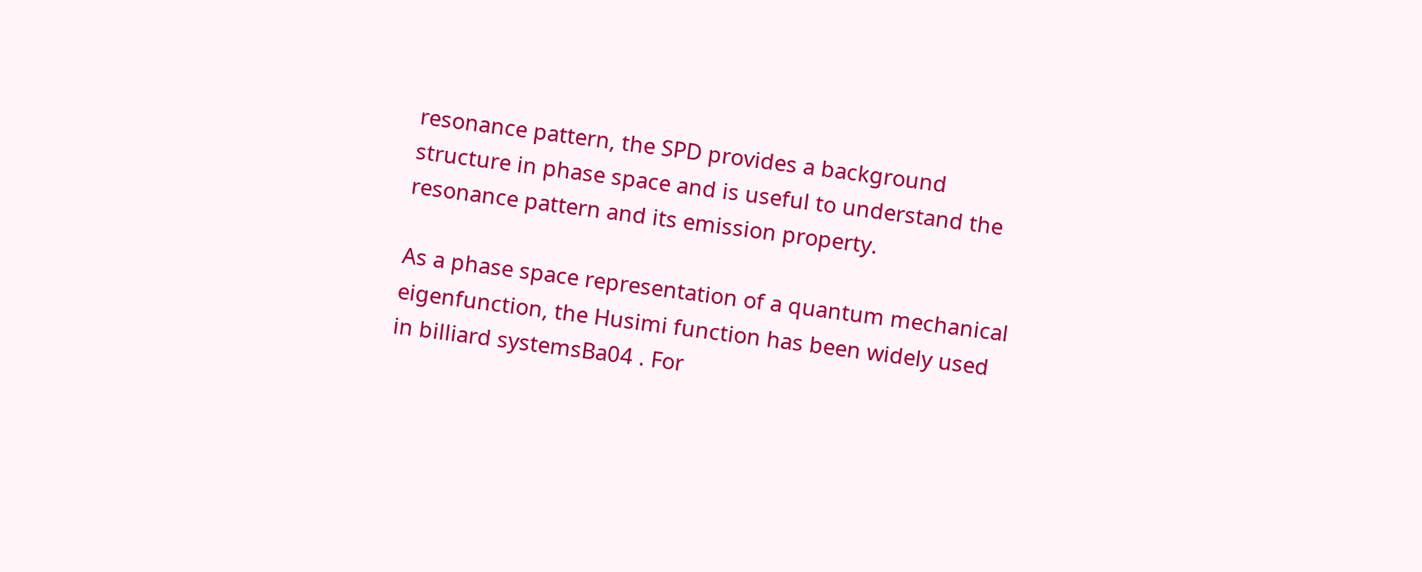resonance pattern, the SPD provides a background structure in phase space and is useful to understand the resonance pattern and its emission property.

As a phase space representation of a quantum mechanical eigenfunction, the Husimi function has been widely used in billiard systemsBa04 . For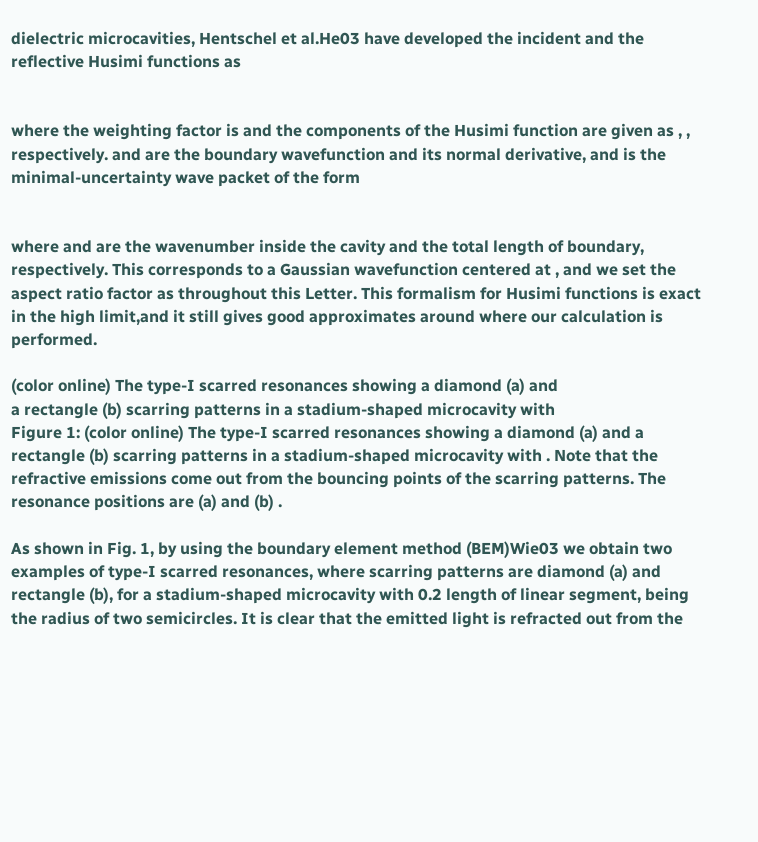dielectric microcavities, Hentschel et al.He03 have developed the incident and the reflective Husimi functions as


where the weighting factor is and the components of the Husimi function are given as , , respectively. and are the boundary wavefunction and its normal derivative, and is the minimal-uncertainty wave packet of the form


where and are the wavenumber inside the cavity and the total length of boundary, respectively. This corresponds to a Gaussian wavefunction centered at , and we set the aspect ratio factor as throughout this Letter. This formalism for Husimi functions is exact in the high limit,and it still gives good approximates around where our calculation is performed.

(color online) The type-I scarred resonances showing a diamond (a) and
a rectangle (b) scarring patterns in a stadium-shaped microcavity with
Figure 1: (color online) The type-I scarred resonances showing a diamond (a) and a rectangle (b) scarring patterns in a stadium-shaped microcavity with . Note that the refractive emissions come out from the bouncing points of the scarring patterns. The resonance positions are (a) and (b) .

As shown in Fig. 1, by using the boundary element method (BEM)Wie03 we obtain two examples of type-I scarred resonances, where scarring patterns are diamond (a) and rectangle (b), for a stadium-shaped microcavity with 0.2 length of linear segment, being the radius of two semicircles. It is clear that the emitted light is refracted out from the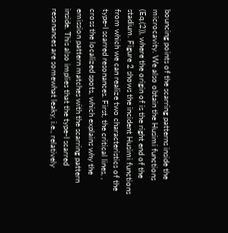bouncing points of the scarring patterns inside the microcavity. We also obtain the Husimi functions (Eq.(2)), where the origin of is the right end of the stadium. Figure 2 shows the incident Husimi functions from which we can realize two characteristics of the type-I scarred resonances. First, the critical lines, , cross the localized spots, which explains why the emission pattern matches with the scarring pattern inside. This also implies that the type-I scarred resonances are somewhat leaky, i.e., relatively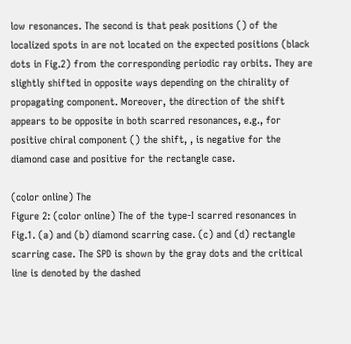low resonances. The second is that peak positions () of the localized spots in are not located on the expected positions (black dots in Fig.2) from the corresponding periodic ray orbits. They are slightly shifted in opposite ways depending on the chirality of propagating component. Moreover, the direction of the shift appears to be opposite in both scarred resonances, e.g., for positive chiral component () the shift, , is negative for the diamond case and positive for the rectangle case.

(color online) The
Figure 2: (color online) The of the type-I scarred resonances in Fig.1. (a) and (b) diamond scarring case. (c) and (d) rectangle scarring case. The SPD is shown by the gray dots and the critical line is denoted by the dashed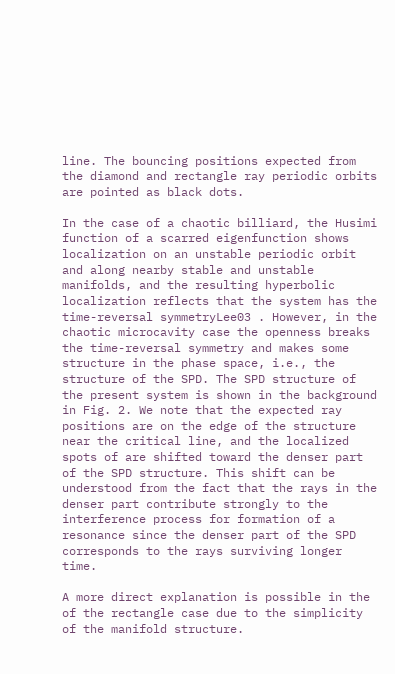line. The bouncing positions expected from the diamond and rectangle ray periodic orbits are pointed as black dots.

In the case of a chaotic billiard, the Husimi function of a scarred eigenfunction shows localization on an unstable periodic orbit and along nearby stable and unstable manifolds, and the resulting hyperbolic localization reflects that the system has the time-reversal symmetryLee03 . However, in the chaotic microcavity case the openness breaks the time-reversal symmetry and makes some structure in the phase space, i.e., the structure of the SPD. The SPD structure of the present system is shown in the background in Fig. 2. We note that the expected ray positions are on the edge of the structure near the critical line, and the localized spots of are shifted toward the denser part of the SPD structure. This shift can be understood from the fact that the rays in the denser part contribute strongly to the interference process for formation of a resonance since the denser part of the SPD corresponds to the rays surviving longer time.

A more direct explanation is possible in the of the rectangle case due to the simplicity of the manifold structure.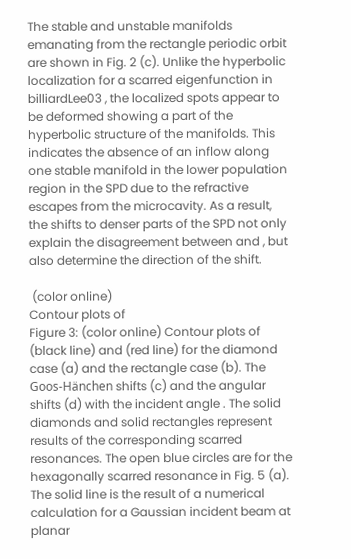The stable and unstable manifolds emanating from the rectangle periodic orbit are shown in Fig. 2 (c). Unlike the hyperbolic localization for a scarred eigenfunction in billiardLee03 , the localized spots appear to be deformed showing a part of the hyperbolic structure of the manifolds. This indicates the absence of an inflow along one stable manifold in the lower population region in the SPD due to the refractive escapes from the microcavity. As a result, the shifts to denser parts of the SPD not only explain the disagreement between and , but also determine the direction of the shift.

 (color online)
Contour plots of
Figure 3: (color online) Contour plots of (black line) and (red line) for the diamond case (a) and the rectangle case (b). The Goos-Hänchen shifts (c) and the angular shifts (d) with the incident angle . The solid diamonds and solid rectangles represent results of the corresponding scarred resonances. The open blue circles are for the hexagonally scarred resonance in Fig. 5 (a). The solid line is the result of a numerical calculation for a Gaussian incident beam at planar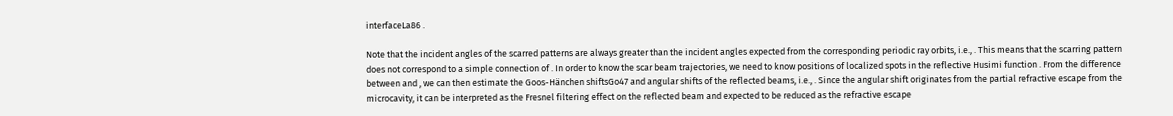interfaceLa86 .

Note that the incident angles of the scarred patterns are always greater than the incident angles expected from the corresponding periodic ray orbits, i.e., . This means that the scarring pattern does not correspond to a simple connection of . In order to know the scar beam trajectories, we need to know positions of localized spots in the reflective Husimi function . From the difference between and , we can then estimate the Goos-Hänchen shiftsGo47 and angular shifts of the reflected beams, i.e., . Since the angular shift originates from the partial refractive escape from the microcavity, it can be interpreted as the Fresnel filtering effect on the reflected beam and expected to be reduced as the refractive escape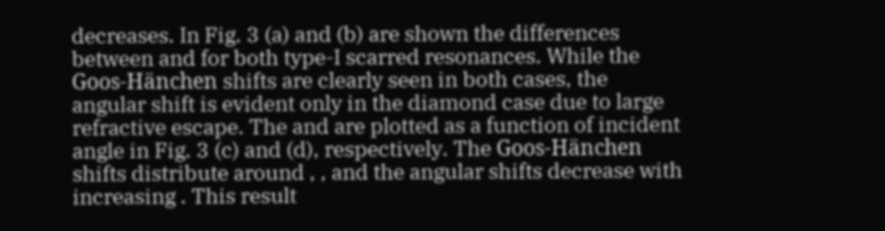decreases. In Fig. 3 (a) and (b) are shown the differences between and for both type-I scarred resonances. While the Goos-Hänchen shifts are clearly seen in both cases, the angular shift is evident only in the diamond case due to large refractive escape. The and are plotted as a function of incident angle in Fig. 3 (c) and (d), respectively. The Goos-Hänchen shifts distribute around , , and the angular shifts decrease with increasing . This result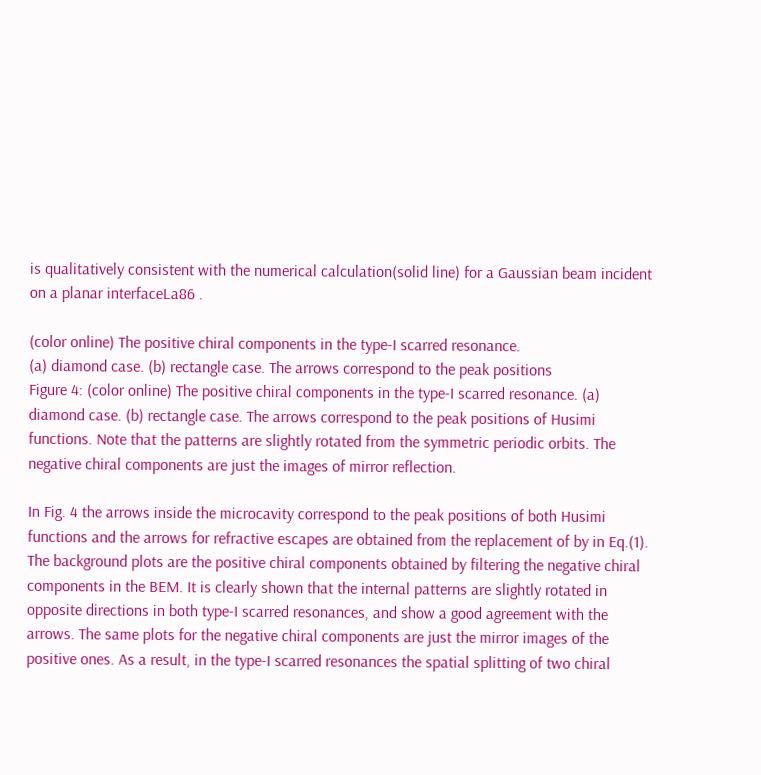is qualitatively consistent with the numerical calculation(solid line) for a Gaussian beam incident on a planar interfaceLa86 .

(color online) The positive chiral components in the type-I scarred resonance.
(a) diamond case. (b) rectangle case. The arrows correspond to the peak positions
Figure 4: (color online) The positive chiral components in the type-I scarred resonance. (a) diamond case. (b) rectangle case. The arrows correspond to the peak positions of Husimi functions. Note that the patterns are slightly rotated from the symmetric periodic orbits. The negative chiral components are just the images of mirror reflection.

In Fig. 4 the arrows inside the microcavity correspond to the peak positions of both Husimi functions and the arrows for refractive escapes are obtained from the replacement of by in Eq.(1). The background plots are the positive chiral components obtained by filtering the negative chiral components in the BEM. It is clearly shown that the internal patterns are slightly rotated in opposite directions in both type-I scarred resonances, and show a good agreement with the arrows. The same plots for the negative chiral components are just the mirror images of the positive ones. As a result, in the type-I scarred resonances the spatial splitting of two chiral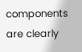components are clearly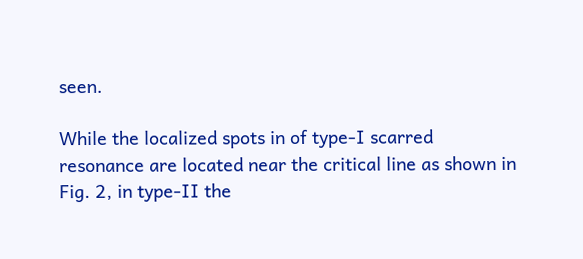seen.

While the localized spots in of type-I scarred resonance are located near the critical line as shown in Fig. 2, in type-II the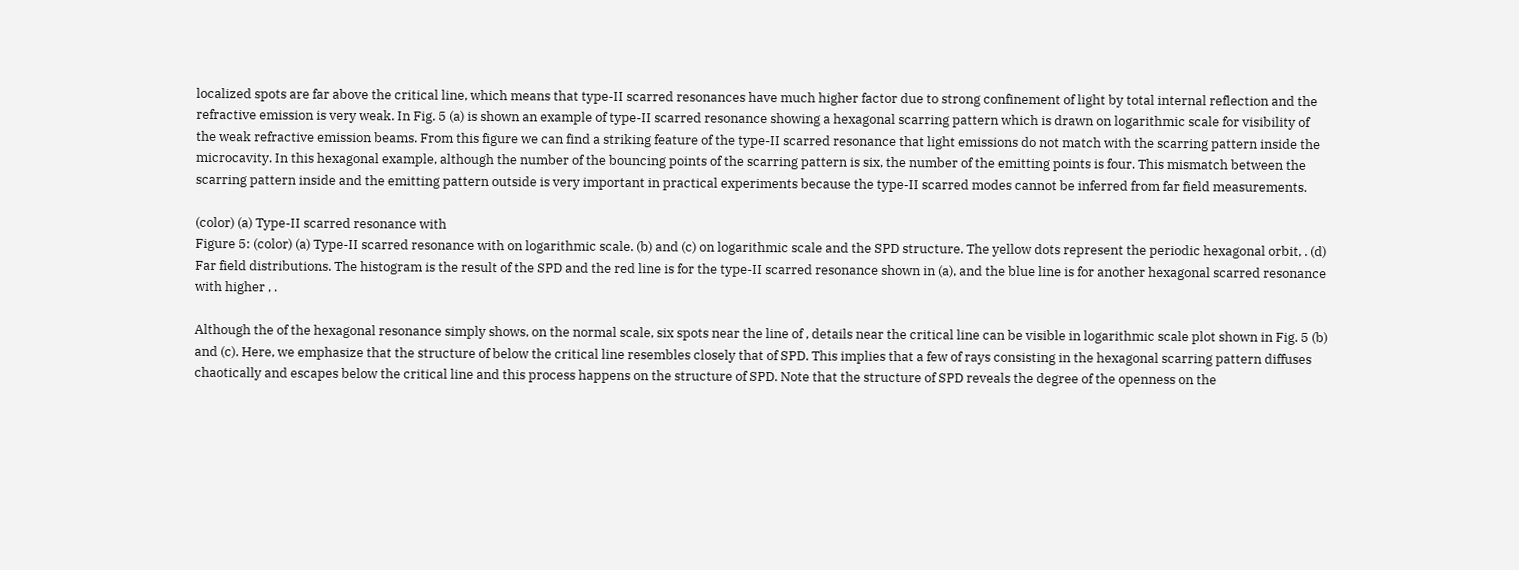localized spots are far above the critical line, which means that type-II scarred resonances have much higher factor due to strong confinement of light by total internal reflection and the refractive emission is very weak. In Fig. 5 (a) is shown an example of type-II scarred resonance showing a hexagonal scarring pattern which is drawn on logarithmic scale for visibility of the weak refractive emission beams. From this figure we can find a striking feature of the type-II scarred resonance that light emissions do not match with the scarring pattern inside the microcavity. In this hexagonal example, although the number of the bouncing points of the scarring pattern is six, the number of the emitting points is four. This mismatch between the scarring pattern inside and the emitting pattern outside is very important in practical experiments because the type-II scarred modes cannot be inferred from far field measurements.

(color) (a) Type-II scarred resonance with
Figure 5: (color) (a) Type-II scarred resonance with on logarithmic scale. (b) and (c) on logarithmic scale and the SPD structure. The yellow dots represent the periodic hexagonal orbit, . (d) Far field distributions. The histogram is the result of the SPD and the red line is for the type-II scarred resonance shown in (a), and the blue line is for another hexagonal scarred resonance with higher , .

Although the of the hexagonal resonance simply shows, on the normal scale, six spots near the line of , details near the critical line can be visible in logarithmic scale plot shown in Fig. 5 (b) and (c). Here, we emphasize that the structure of below the critical line resembles closely that of SPD. This implies that a few of rays consisting in the hexagonal scarring pattern diffuses chaotically and escapes below the critical line and this process happens on the structure of SPD. Note that the structure of SPD reveals the degree of the openness on the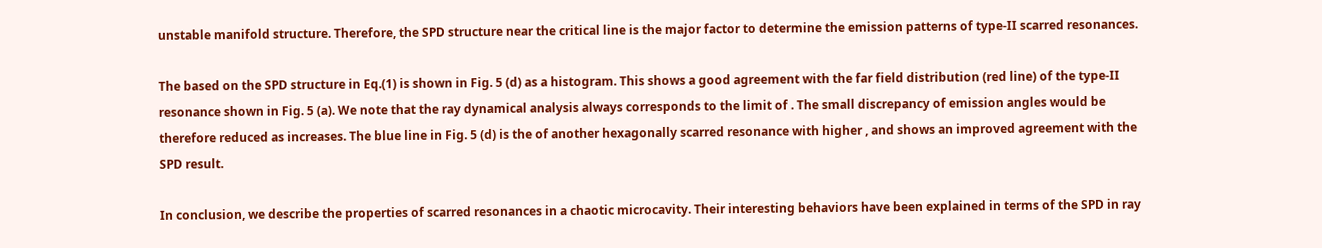unstable manifold structure. Therefore, the SPD structure near the critical line is the major factor to determine the emission patterns of type-II scarred resonances.

The based on the SPD structure in Eq.(1) is shown in Fig. 5 (d) as a histogram. This shows a good agreement with the far field distribution (red line) of the type-II resonance shown in Fig. 5 (a). We note that the ray dynamical analysis always corresponds to the limit of . The small discrepancy of emission angles would be therefore reduced as increases. The blue line in Fig. 5 (d) is the of another hexagonally scarred resonance with higher , and shows an improved agreement with the SPD result.

In conclusion, we describe the properties of scarred resonances in a chaotic microcavity. Their interesting behaviors have been explained in terms of the SPD in ray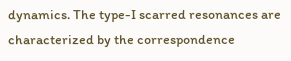dynamics. The type-I scarred resonances are characterized by the correspondence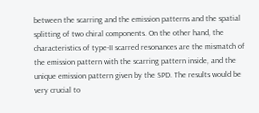between the scarring and the emission patterns and the spatial splitting of two chiral components. On the other hand, the characteristics of type-II scarred resonances are the mismatch of the emission pattern with the scarring pattern inside, and the unique emission pattern given by the SPD. The results would be very crucial to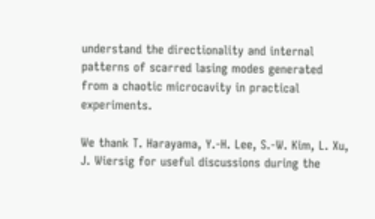understand the directionality and internal patterns of scarred lasing modes generated from a chaotic microcavity in practical experiments.

We thank T. Harayama, Y.-H. Lee, S.-W. Kim, L. Xu, J. Wiersig for useful discussions during the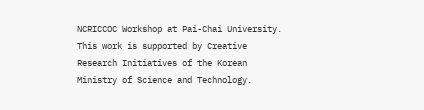NCRICCOC Workshop at Pai-Chai University. This work is supported by Creative Research Initiatives of the Korean Ministry of Science and Technology.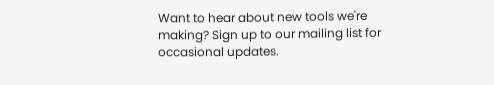Want to hear about new tools we're making? Sign up to our mailing list for occasional updates.